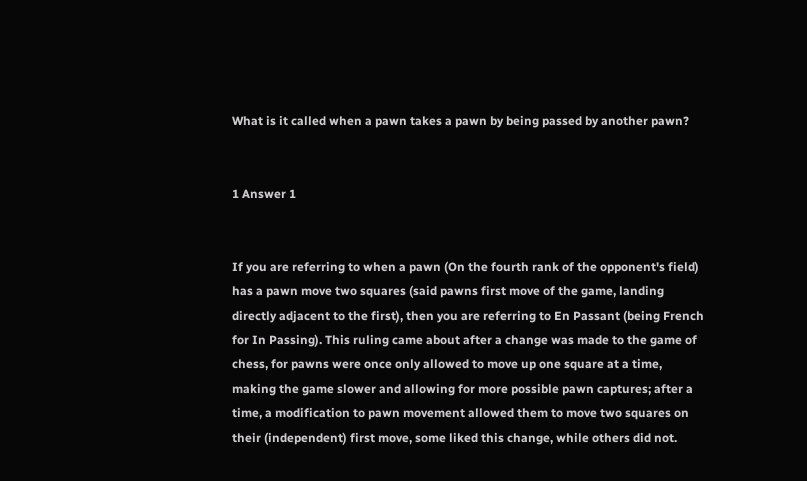What is it called when a pawn takes a pawn by being passed by another pawn?


1 Answer 1


If you are referring to when a pawn (On the fourth rank of the opponent's field) has a pawn move two squares (said pawns first move of the game, landing directly adjacent to the first), then you are referring to En Passant (being French for In Passing). This ruling came about after a change was made to the game of chess, for pawns were once only allowed to move up one square at a time, making the game slower and allowing for more possible pawn captures; after a time, a modification to pawn movement allowed them to move two squares on their (independent) first move, some liked this change, while others did not.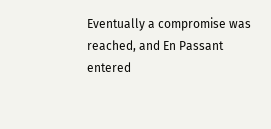Eventually a compromise was reached, and En Passant entered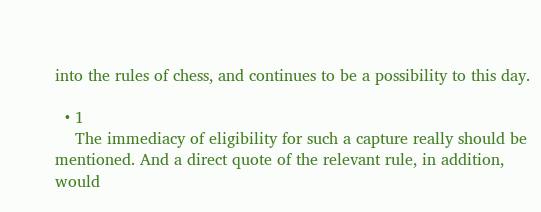into the rules of chess, and continues to be a possibility to this day.

  • 1
    The immediacy of eligibility for such a capture really should be mentioned. And a direct quote of the relevant rule, in addition, would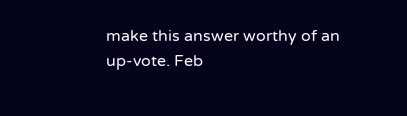make this answer worthy of an up-vote. Feb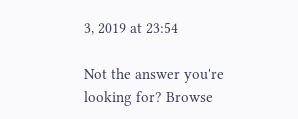3, 2019 at 23:54

Not the answer you're looking for? Browse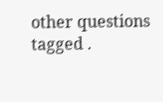other questions tagged .